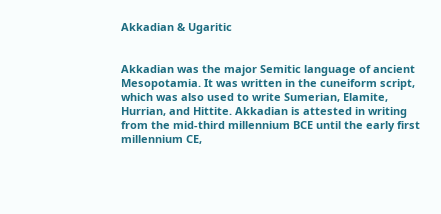Akkadian & Ugaritic


Akkadian was the major Semitic language of ancient Mesopotamia. It was written in the cuneiform script, which was also used to write Sumerian, Elamite, Hurrian, and Hittite. Akkadian is attested in writing from the mid-third millennium BCE until the early first millennium CE,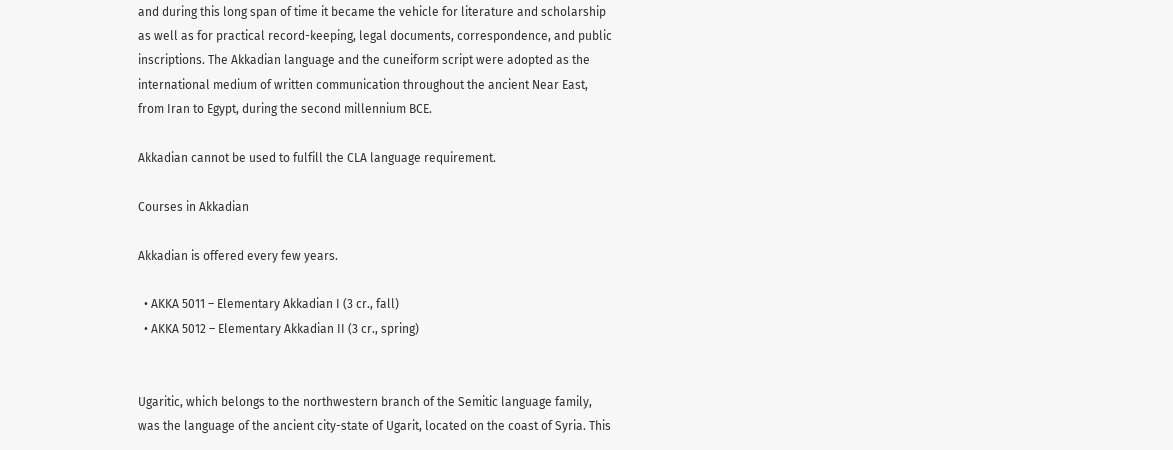and during this long span of time it became the vehicle for literature and scholarship as well as for practical record-keeping, legal documents, correspondence, and public inscriptions. The Akkadian language and the cuneiform script were adopted as the international medium of written communication throughout the ancient Near East, from Iran to Egypt, during the second millennium BCE.

Akkadian cannot be used to fulfill the CLA language requirement.

Courses in Akkadian

Akkadian is offered every few years.

  • AKKA 5011 – Elementary Akkadian I (3 cr., fall)
  • AKKA 5012 – Elementary Akkadian II (3 cr., spring)


Ugaritic, which belongs to the northwestern branch of the Semitic language family, was the language of the ancient city-state of Ugarit, located on the coast of Syria. This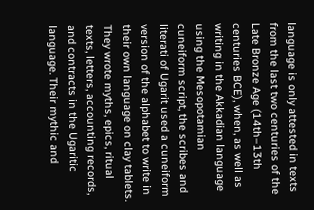language is only attested in texts from the last two centuries of the Late Bronze Age (14th–13th centuries BCE), when, as well as writing in the Akkadian language using the Mesopotamian cuneiform script, the scribes and literati of Ugarit used a cuneiform version of the alphabet to write in their own language on clay tablets. They wrote myths, epics, ritual texts, letters, accounting records, and contracts in the Ugaritic language. Their mythic and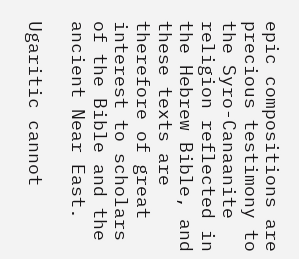epic compositions are precious testimony to the Syro-Canaanite religion reflected in the Hebrew Bible, and these texts are therefore of great interest to scholars of the Bible and the ancient Near East.

Ugaritic cannot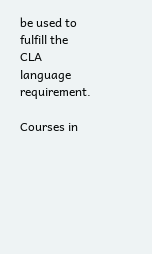be used to fulfill the CLA language requirement.

Courses in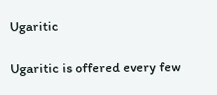Ugaritic

Ugaritic is offered every few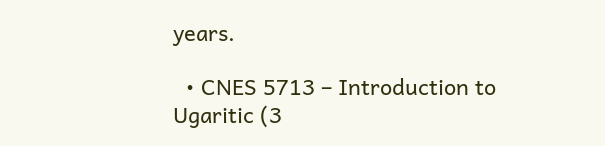years.

  • CNES 5713 – Introduction to Ugaritic (3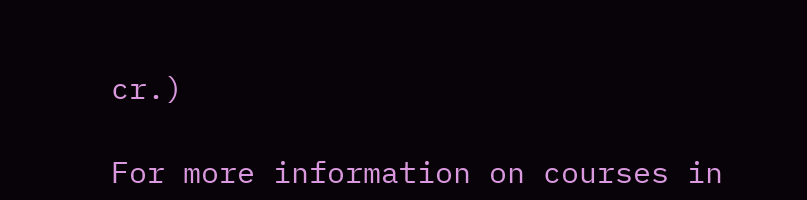cr.)

For more information on courses in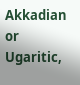Akkadian or Ugaritic,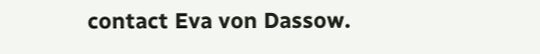contact Eva von Dassow.